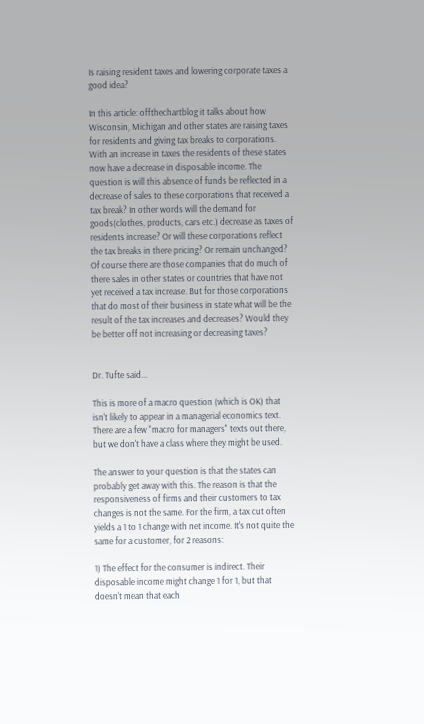Is raising resident taxes and lowering corporate taxes a good idea?

In this article: offthechartblog it talks about how Wisconsin, Michigan and other states are raising taxes for residents and giving tax breaks to corporations. With an increase in taxes the residents of these states now have a decrease in disposable income. The question is will this absence of funds be reflected in a decrease of sales to these corporations that received a tax break? In other words will the demand for goods(clothes, products, cars etc.) decrease as taxes of residents increase? Or will these corporations reflect the tax breaks in there pricing? Or remain unchanged? Of course there are those companies that do much of there sales in other states or countries that have not yet received a tax increase. But for those corporations that do most of their business in state what will be the result of the tax increases and decreases? Would they be better off not increasing or decreasing taxes?


Dr. Tufte said...

This is more of a macro question (which is OK) that isn't likely to appear in a managerial economics text. There are a few "macro for managers" texts out there, but we don't have a class where they might be used.

The answer to your question is that the states can probably get away with this. The reason is that the responsiveness of firms and their customers to tax changes is not the same. For the firm, a tax cut often yields a 1 to 1 change with net income. It's not quite the same for a customer, for 2 reasons:

1) The effect for the consumer is indirect. Their disposable income might change 1 for 1, but that doesn't mean that each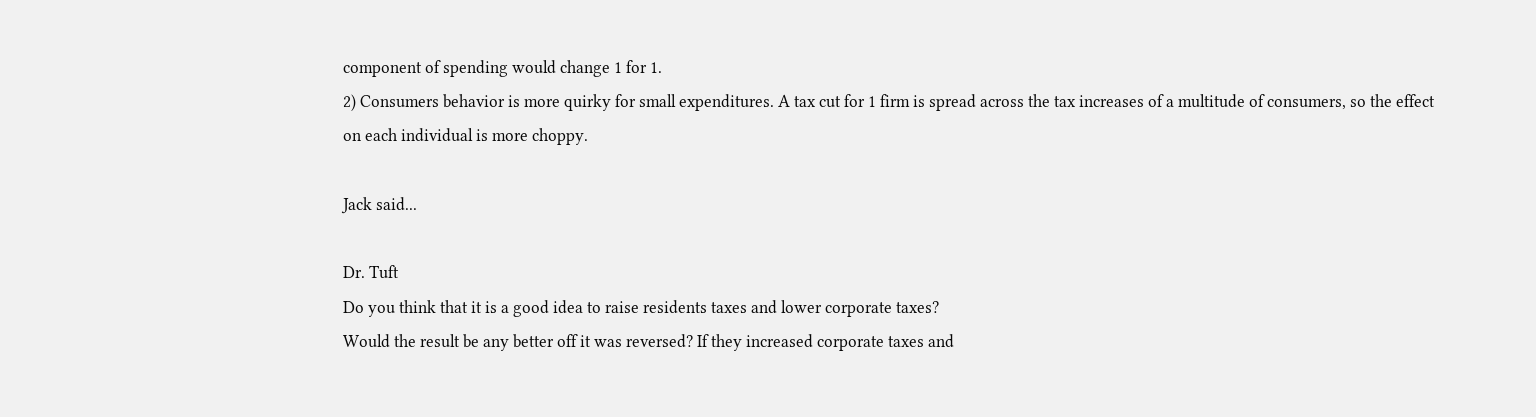component of spending would change 1 for 1.
2) Consumers behavior is more quirky for small expenditures. A tax cut for 1 firm is spread across the tax increases of a multitude of consumers, so the effect on each individual is more choppy.

Jack said...

Dr. Tuft
Do you think that it is a good idea to raise residents taxes and lower corporate taxes?
Would the result be any better off it was reversed? If they increased corporate taxes and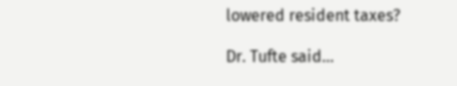lowered resident taxes?

Dr. Tufte said...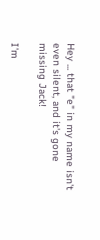Hey ... that "e" in my name isn't even silent, and it's gone missing Jack!

I'm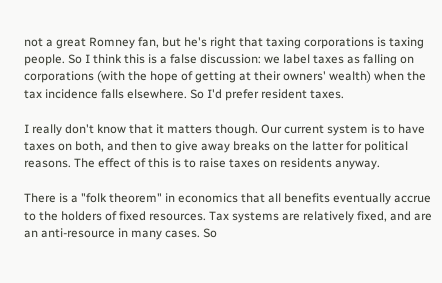not a great Romney fan, but he's right that taxing corporations is taxing people. So I think this is a false discussion: we label taxes as falling on corporations (with the hope of getting at their owners' wealth) when the tax incidence falls elsewhere. So I'd prefer resident taxes.

I really don't know that it matters though. Our current system is to have taxes on both, and then to give away breaks on the latter for political reasons. The effect of this is to raise taxes on residents anyway.

There is a "folk theorem" in economics that all benefits eventually accrue to the holders of fixed resources. Tax systems are relatively fixed, and are an anti-resource in many cases. So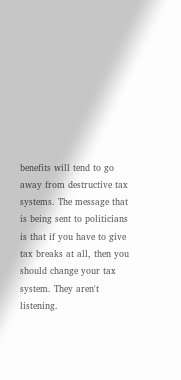benefits will tend to go away from destructive tax systems. The message that is being sent to politicians is that if you have to give tax breaks at all, then you should change your tax system. They aren't listening.